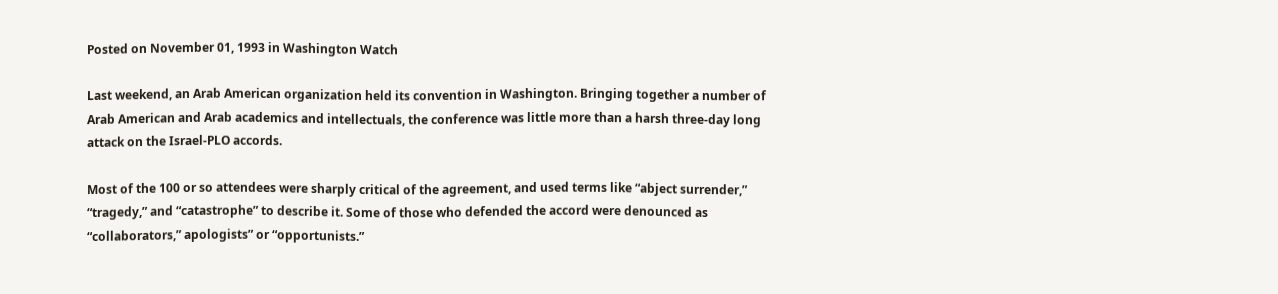Posted on November 01, 1993 in Washington Watch

Last weekend, an Arab American organization held its convention in Washington. Bringing together a number of Arab American and Arab academics and intellectuals, the conference was little more than a harsh three-day long attack on the Israel-PLO accords.

Most of the 100 or so attendees were sharply critical of the agreement, and used terms like “abject surrender,” “tragedy,” and “catastrophe” to describe it. Some of those who defended the accord were denounced as “collaborators,” apologists” or “opportunists.”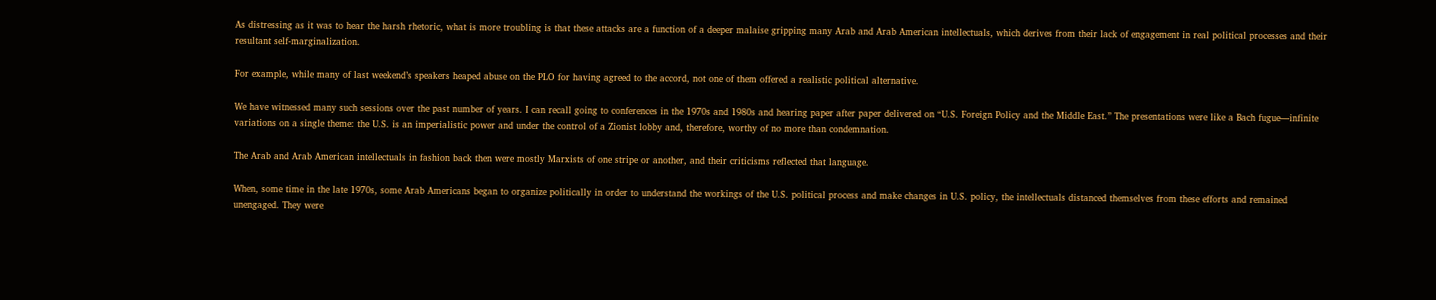As distressing as it was to hear the harsh rhetoric, what is more troubling is that these attacks are a function of a deeper malaise gripping many Arab and Arab American intellectuals, which derives from their lack of engagement in real political processes and their resultant self-marginalization.

For example, while many of last weekend’s speakers heaped abuse on the PLO for having agreed to the accord, not one of them offered a realistic political alternative.

We have witnessed many such sessions over the past number of years. I can recall going to conferences in the 1970s and 1980s and hearing paper after paper delivered on “U.S. Foreign Policy and the Middle East.” The presentations were like a Bach fugue—infinite variations on a single theme: the U.S. is an imperialistic power and under the control of a Zionist lobby and, therefore, worthy of no more than condemnation.

The Arab and Arab American intellectuals in fashion back then were mostly Marxists of one stripe or another, and their criticisms reflected that language.

When, some time in the late 1970s, some Arab Americans began to organize politically in order to understand the workings of the U.S. political process and make changes in U.S. policy, the intellectuals distanced themselves from these efforts and remained unengaged. They were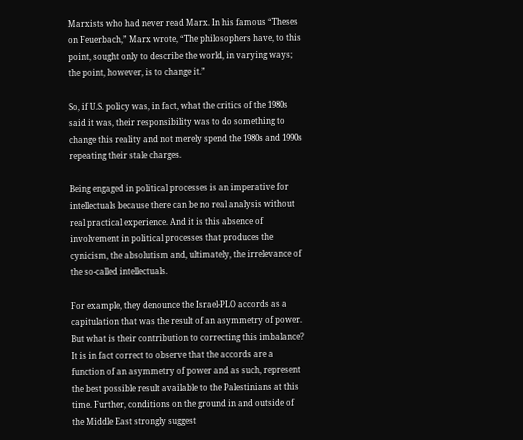Marxists who had never read Marx. In his famous “Theses on Feuerbach,” Marx wrote, “The philosophers have, to this point, sought only to describe the world, in varying ways; the point, however, is to change it.”

So, if U.S. policy was, in fact, what the critics of the 1980s said it was, their responsibility was to do something to change this reality and not merely spend the 1980s and 1990s repeating their stale charges.

Being engaged in political processes is an imperative for intellectuals because there can be no real analysis without real practical experience. And it is this absence of involvement in political processes that produces the cynicism, the absolutism and, ultimately, the irrelevance of the so-called intellectuals.

For example, they denounce the Israel-PLO accords as a capitulation that was the result of an asymmetry of power. But what is their contribution to correcting this imbalance? It is in fact correct to observe that the accords are a function of an asymmetry of power and as such, represent the best possible result available to the Palestinians at this time. Further, conditions on the ground in and outside of the Middle East strongly suggest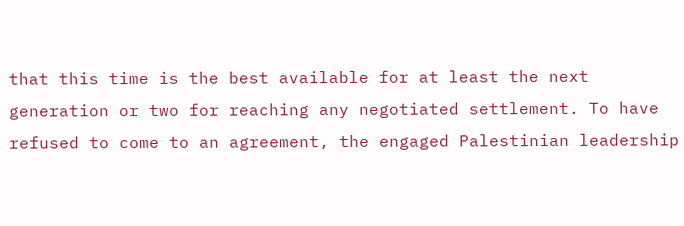that this time is the best available for at least the next generation or two for reaching any negotiated settlement. To have refused to come to an agreement, the engaged Palestinian leadership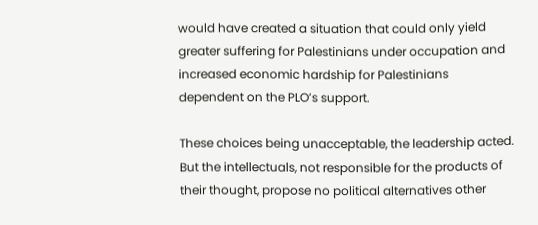would have created a situation that could only yield greater suffering for Palestinians under occupation and increased economic hardship for Palestinians dependent on the PLO’s support.

These choices being unacceptable, the leadership acted. But the intellectuals, not responsible for the products of their thought, propose no political alternatives other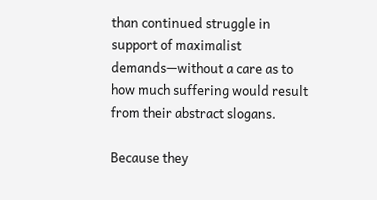than continued struggle in support of maximalist demands—without a care as to how much suffering would result from their abstract slogans.

Because they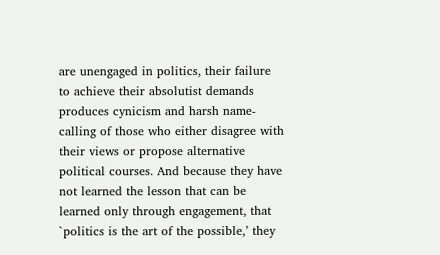are unengaged in politics, their failure to achieve their absolutist demands produces cynicism and harsh name-calling of those who either disagree with their views or propose alternative political courses. And because they have not learned the lesson that can be learned only through engagement, that `politics is the art of the possible,’ they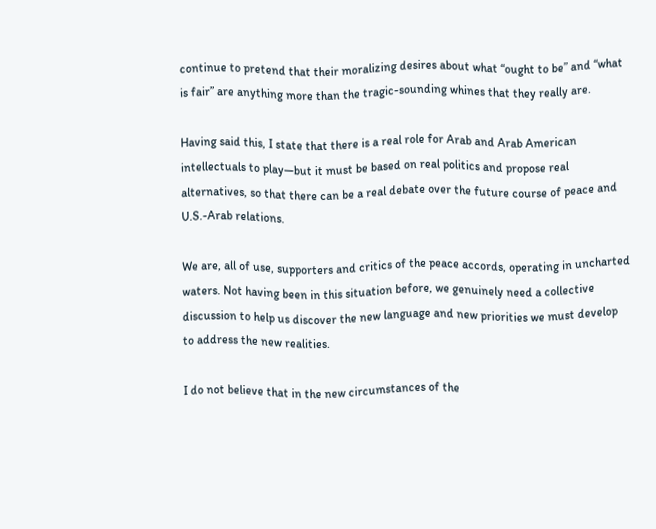continue to pretend that their moralizing desires about what “ought to be” and “what is fair” are anything more than the tragic-sounding whines that they really are.

Having said this, I state that there is a real role for Arab and Arab American intellectuals to play—but it must be based on real politics and propose real alternatives, so that there can be a real debate over the future course of peace and U.S.-Arab relations.

We are, all of use, supporters and critics of the peace accords, operating in uncharted waters. Not having been in this situation before, we genuinely need a collective discussion to help us discover the new language and new priorities we must develop to address the new realities.

I do not believe that in the new circumstances of the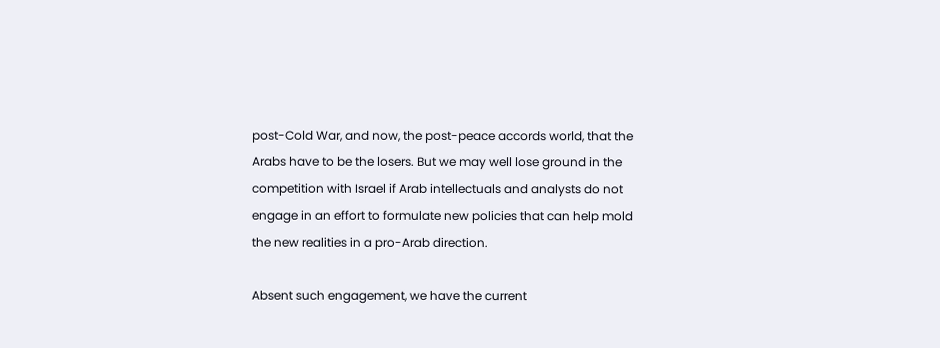post-Cold War, and now, the post-peace accords world, that the Arabs have to be the losers. But we may well lose ground in the competition with Israel if Arab intellectuals and analysts do not engage in an effort to formulate new policies that can help mold the new realities in a pro-Arab direction.

Absent such engagement, we have the current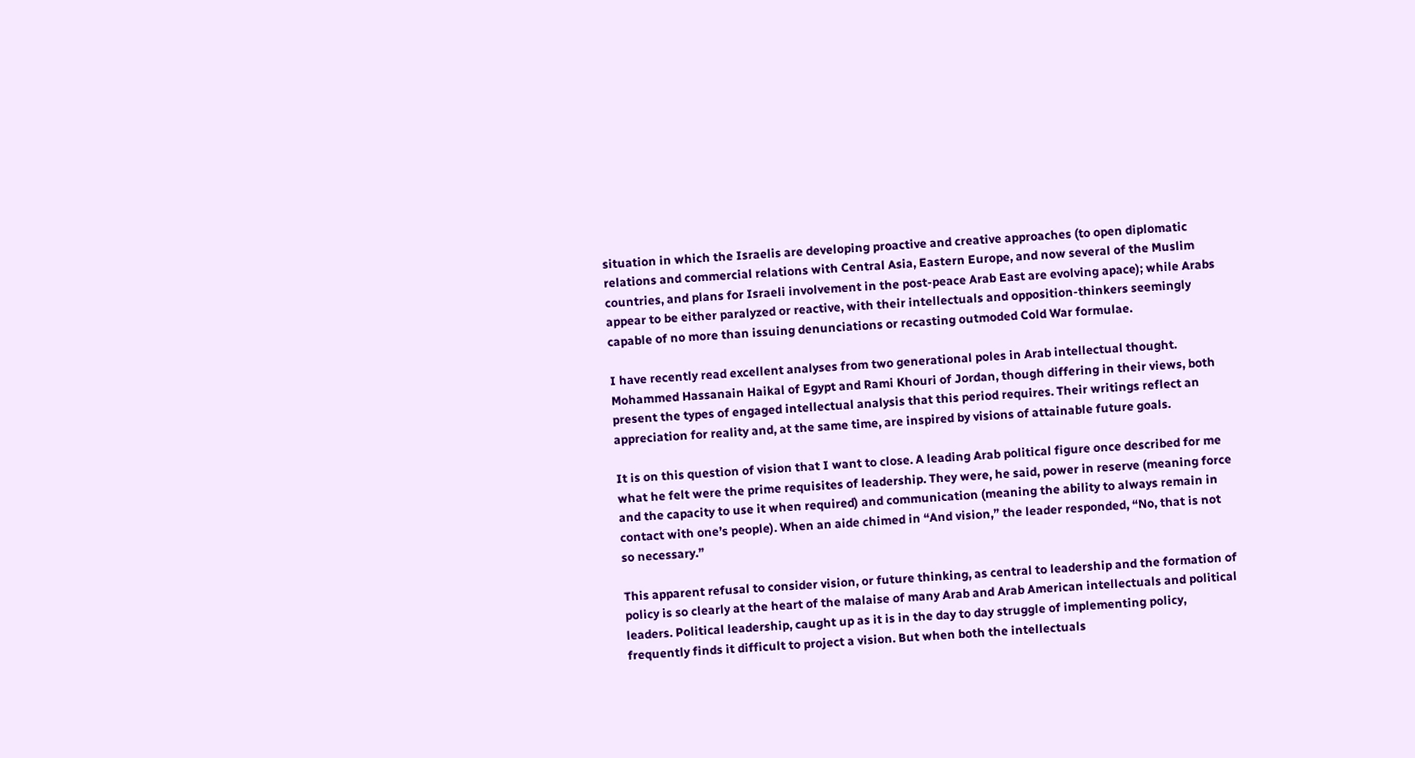situation in which the Israelis are developing proactive and creative approaches (to open diplomatic relations and commercial relations with Central Asia, Eastern Europe, and now several of the Muslim countries, and plans for Israeli involvement in the post-peace Arab East are evolving apace); while Arabs appear to be either paralyzed or reactive, with their intellectuals and opposition-thinkers seemingly capable of no more than issuing denunciations or recasting outmoded Cold War formulae.

I have recently read excellent analyses from two generational poles in Arab intellectual thought. Mohammed Hassanain Haikal of Egypt and Rami Khouri of Jordan, though differing in their views, both present the types of engaged intellectual analysis that this period requires. Their writings reflect an appreciation for reality and, at the same time, are inspired by visions of attainable future goals.

It is on this question of vision that I want to close. A leading Arab political figure once described for me what he felt were the prime requisites of leadership. They were, he said, power in reserve (meaning force and the capacity to use it when required) and communication (meaning the ability to always remain in contact with one’s people). When an aide chimed in “And vision,” the leader responded, “No, that is not so necessary.”

This apparent refusal to consider vision, or future thinking, as central to leadership and the formation of policy is so clearly at the heart of the malaise of many Arab and Arab American intellectuals and political leaders. Political leadership, caught up as it is in the day to day struggle of implementing policy, frequently finds it difficult to project a vision. But when both the intellectuals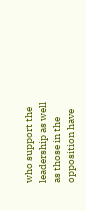who support the leadership as well as those in the opposition have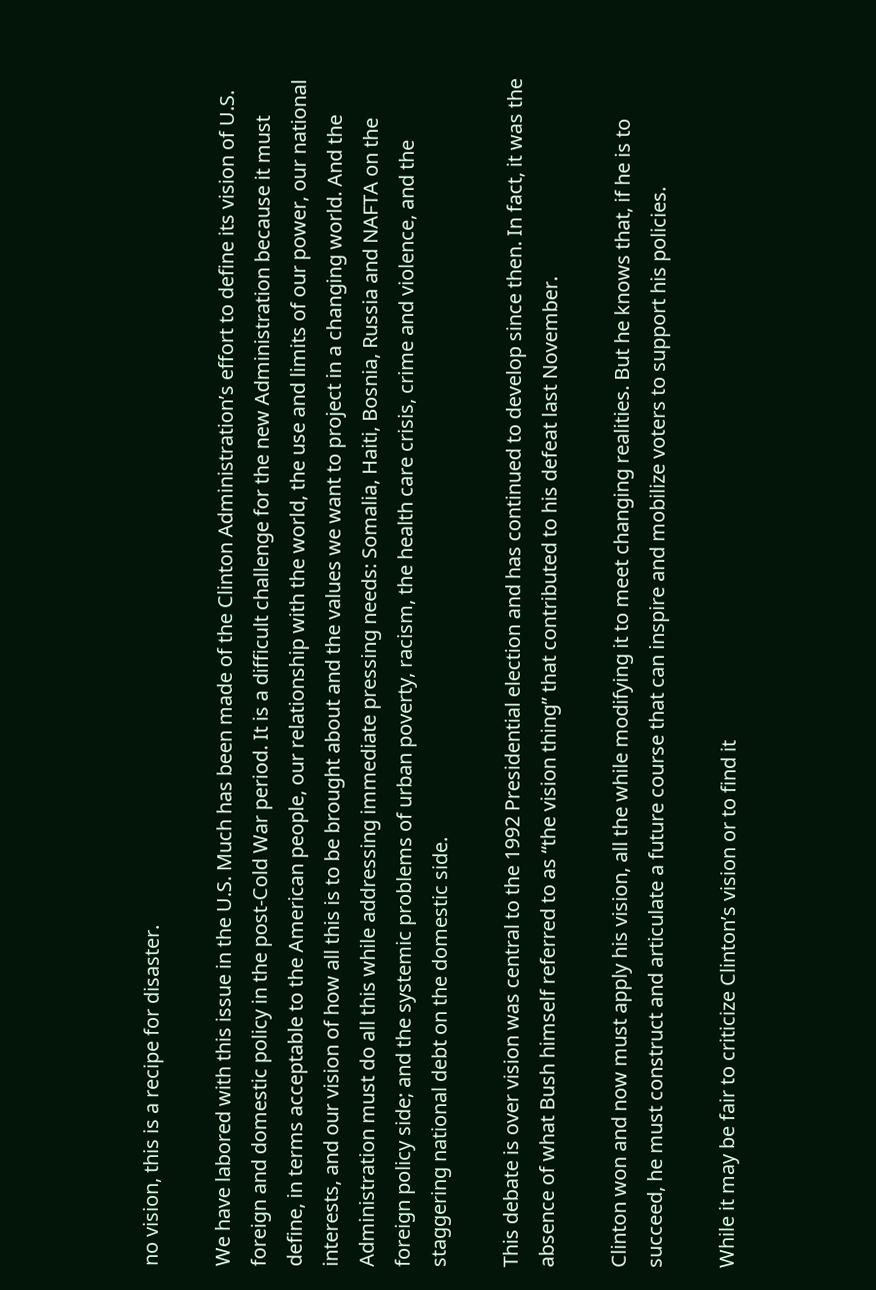no vision, this is a recipe for disaster.

We have labored with this issue in the U.S. Much has been made of the Clinton Administration’s effort to define its vision of U.S. foreign and domestic policy in the post-Cold War period. It is a difficult challenge for the new Administration because it must define, in terms acceptable to the American people, our relationship with the world, the use and limits of our power, our national interests, and our vision of how all this is to be brought about and the values we want to project in a changing world. And the Administration must do all this while addressing immediate pressing needs: Somalia, Haiti, Bosnia, Russia and NAFTA on the foreign policy side; and the systemic problems of urban poverty, racism, the health care crisis, crime and violence, and the staggering national debt on the domestic side.

This debate is over vision was central to the 1992 Presidential election and has continued to develop since then. In fact, it was the absence of what Bush himself referred to as “the vision thing” that contributed to his defeat last November.

Clinton won and now must apply his vision, all the while modifying it to meet changing realities. But he knows that, if he is to succeed, he must construct and articulate a future course that can inspire and mobilize voters to support his policies.

While it may be fair to criticize Clinton’s vision or to find it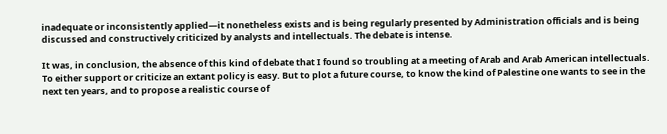inadequate or inconsistently applied—it nonetheless exists and is being regularly presented by Administration officials and is being discussed and constructively criticized by analysts and intellectuals. The debate is intense.

It was, in conclusion, the absence of this kind of debate that I found so troubling at a meeting of Arab and Arab American intellectuals. To either support or criticize an extant policy is easy. But to plot a future course, to know the kind of Palestine one wants to see in the next ten years, and to propose a realistic course of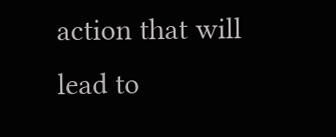action that will lead to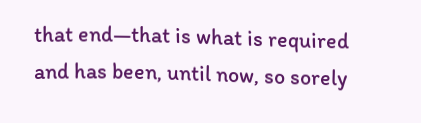that end—that is what is required and has been, until now, so sorely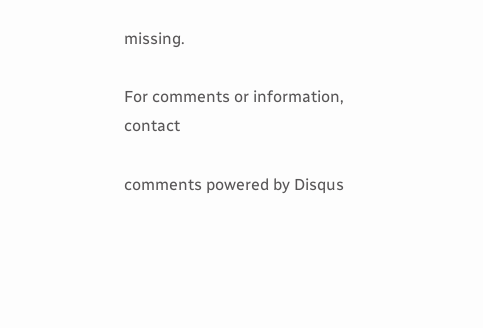missing.

For comments or information, contact

comments powered by Disqus